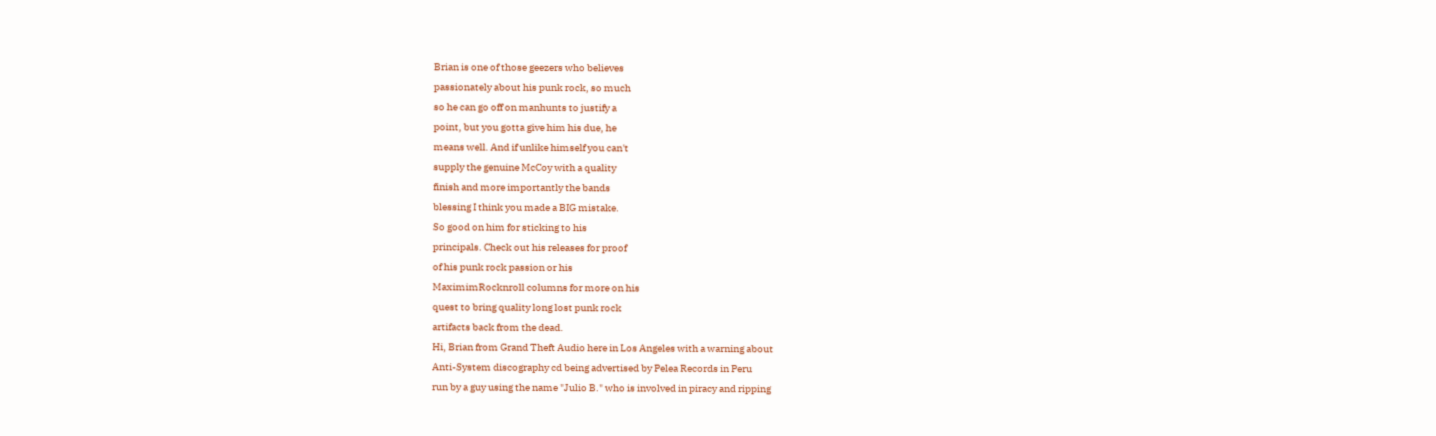Brian is one of those geezers who believes
passionately about his punk rock, so much
so he can go off on manhunts to justify a
point, but you gotta give him his due, he
means well. And if unlike himself you can't
supply the genuine McCoy with a quality
finish and more importantly the bands
blessing I think you made a BIG mistake.
So good on him for sticking to his
principals. Check out his releases for proof
of his punk rock passion or his
MaximimRocknroll columns for more on his
quest to bring quality long lost punk rock
artifacts back from the dead.
Hi, Brian from Grand Theft Audio here in Los Angeles with a warning about
Anti-System discography cd being advertised by Pelea Records in Peru
run by a guy using the name "Julio B." who is involved in piracy and ripping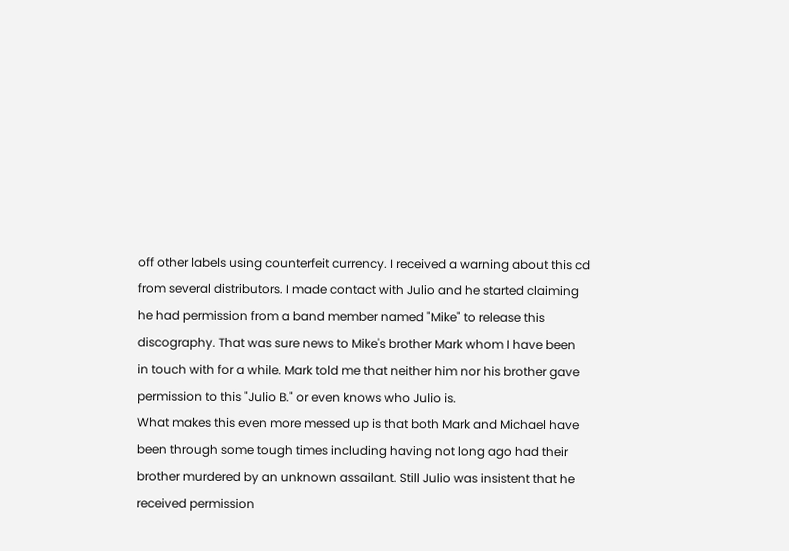off other labels using counterfeit currency. I received a warning about this cd
from several distributors. I made contact with Julio and he started claiming
he had permission from a band member named "Mike" to release this
discography. That was sure news to Mike's brother Mark whom I have been
in touch with for a while. Mark told me that neither him nor his brother gave
permission to this "Julio B." or even knows who Julio is.
What makes this even more messed up is that both Mark and Michael have
been through some tough times including having not long ago had their
brother murdered by an unknown assailant. Still Julio was insistent that he
received permission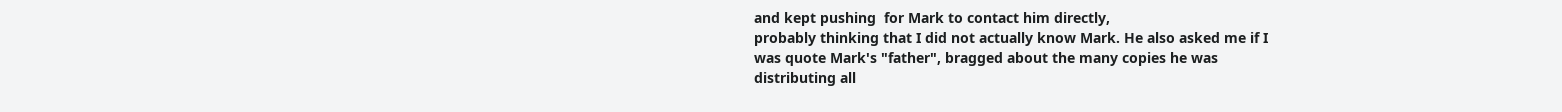and kept pushing  for Mark to contact him directly,
probably thinking that I did not actually know Mark. He also asked me if I
was quote Mark's "father", bragged about the many copies he was
distributing all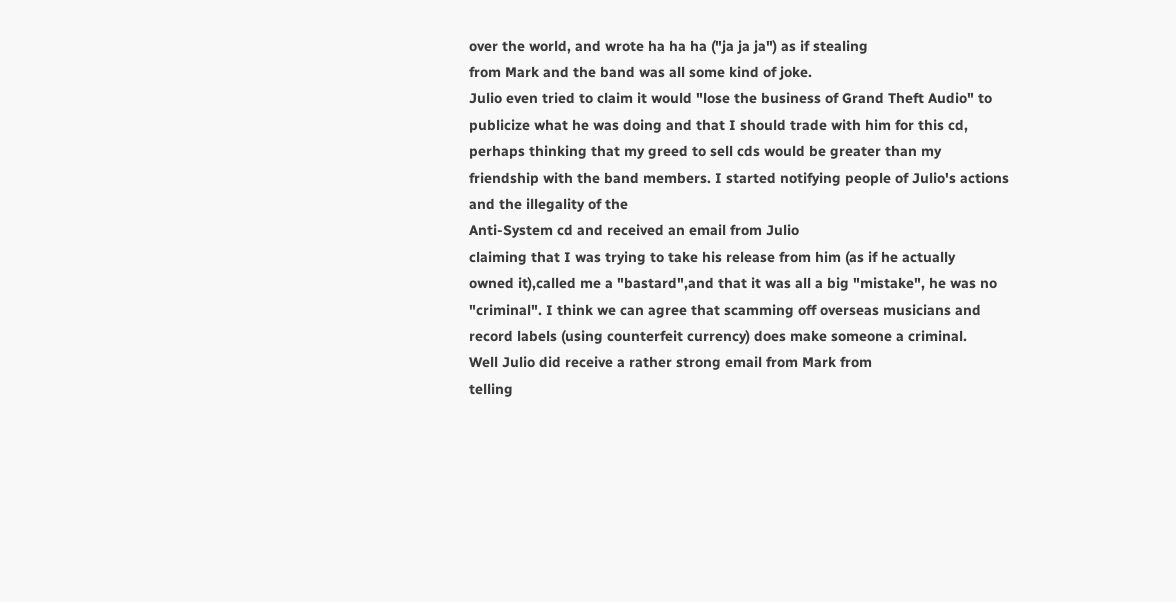over the world, and wrote ha ha ha ("ja ja ja") as if stealing
from Mark and the band was all some kind of joke.
Julio even tried to claim it would "lose the business of Grand Theft Audio" to
publicize what he was doing and that I should trade with him for this cd,
perhaps thinking that my greed to sell cds would be greater than my
friendship with the band members. I started notifying people of Julio's actions
and the illegality of the
Anti-System cd and received an email from Julio
claiming that I was trying to take his release from him (as if he actually
owned it),called me a "bastard",and that it was all a big "mistake", he was no
"criminal". I think we can agree that scamming off overseas musicians and
record labels (using counterfeit currency) does make someone a criminal.
Well Julio did receive a rather strong email from Mark from
telling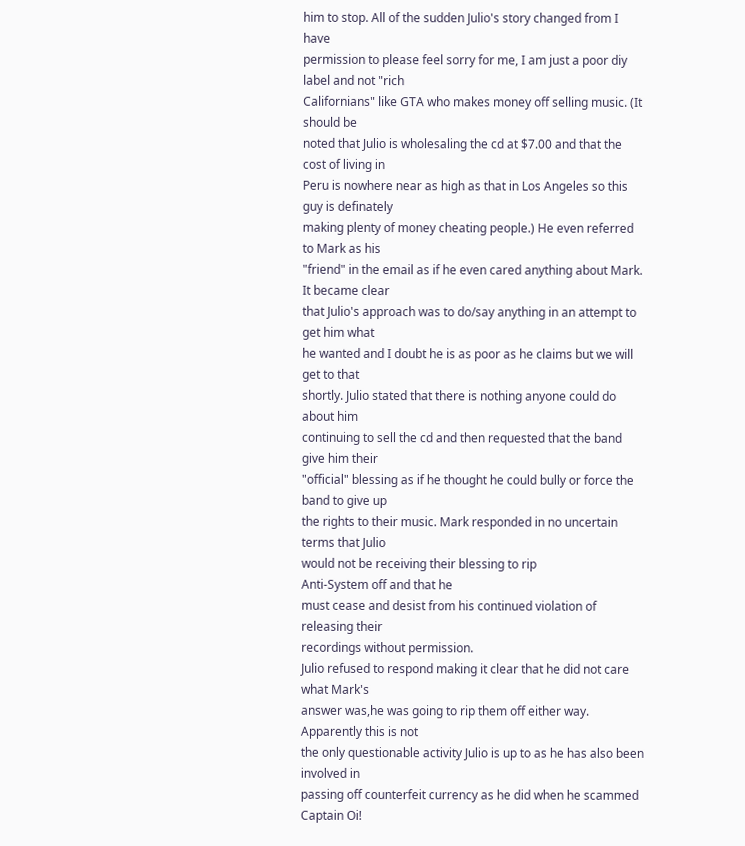him to stop. All of the sudden Julio's story changed from I have
permission to please feel sorry for me, I am just a poor diy label and not "rich
Californians" like GTA who makes money off selling music. (It should be
noted that Julio is wholesaling the cd at $7.00 and that the cost of living in
Peru is nowhere near as high as that in Los Angeles so this guy is definately
making plenty of money cheating people.) He even referred to Mark as his
"friend" in the email as if he even cared anything about Mark. It became clear
that Julio's approach was to do/say anything in an attempt to get him what
he wanted and I doubt he is as poor as he claims but we will get to that
shortly. Julio stated that there is nothing anyone could do about him
continuing to sell the cd and then requested that the band give him their
"official" blessing as if he thought he could bully or force the band to give up
the rights to their music. Mark responded in no uncertain terms that Julio
would not be receiving their blessing to rip
Anti-System off and that he
must cease and desist from his continued violation of releasing their
recordings without permission.
Julio refused to respond making it clear that he did not care what Mark's
answer was,he was going to rip them off either way. Apparently this is not
the only questionable activity Julio is up to as he has also been involved in
passing off counterfeit currency as he did when he scammed Captain Oi!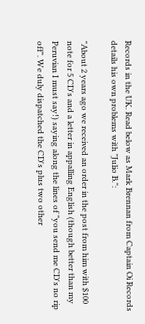Records in the UK. Read below as Mark Brennan from Captain Oi Records
details his own problems with "Julio B.":

"About 2 years ago we received an order in the post from him with $100
note for 5 CD's and a letter in appalling English (though better than my
Peruvian I must say!) saying along the lines of "you send me CD's no rip
off". We duly dispatched the CD's plus two other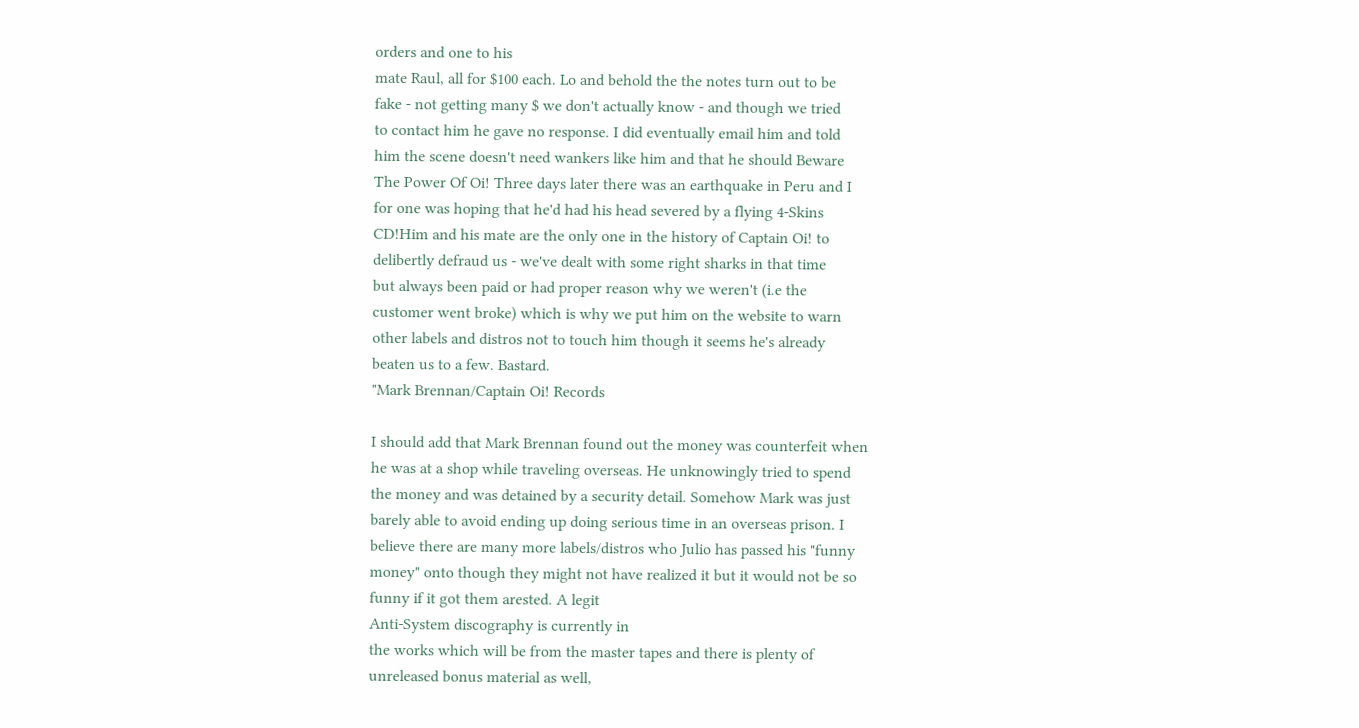orders and one to his
mate Raul, all for $100 each. Lo and behold the the notes turn out to be
fake - not getting many $ we don't actually know - and though we tried
to contact him he gave no response. I did eventually email him and told
him the scene doesn't need wankers like him and that he should Beware
The Power Of Oi! Three days later there was an earthquake in Peru and I
for one was hoping that he'd had his head severed by a flying 4-Skins
CD!Him and his mate are the only one in the history of Captain Oi! to
delibertly defraud us - we've dealt with some right sharks in that time
but always been paid or had proper reason why we weren't (i.e the
customer went broke) which is why we put him on the website to warn
other labels and distros not to touch him though it seems he's already
beaten us to a few. Bastard.
"Mark Brennan/Captain Oi! Records

I should add that Mark Brennan found out the money was counterfeit when
he was at a shop while traveling overseas. He unknowingly tried to spend
the money and was detained by a security detail. Somehow Mark was just
barely able to avoid ending up doing serious time in an overseas prison. I
believe there are many more labels/distros who Julio has passed his "funny
money" onto though they might not have realized it but it would not be so
funny if it got them arested. A legit
Anti-System discography is currently in
the works which will be from the master tapes and there is plenty of
unreleased bonus material as well,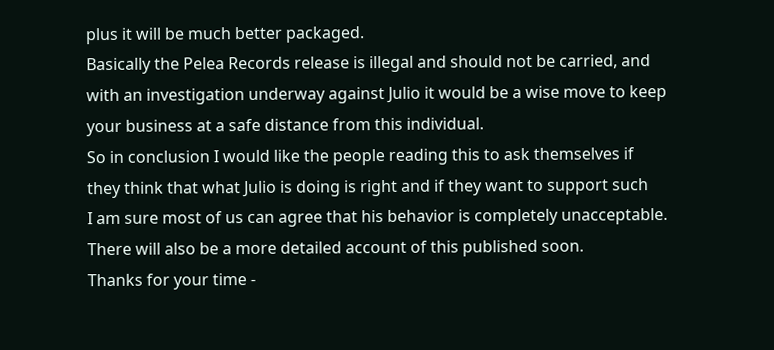plus it will be much better packaged.
Basically the Pelea Records release is illegal and should not be carried, and
with an investigation underway against Julio it would be a wise move to keep
your business at a safe distance from this individual.
So in conclusion I would like the people reading this to ask themselves if
they think that what Julio is doing is right and if they want to support such
I am sure most of us can agree that his behavior is completely unacceptable.
There will also be a more detailed account of this published soon.
Thanks for your time -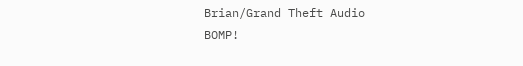Brian/Grand Theft Audio
BOMP!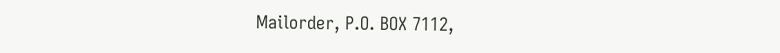Mailorder, P.O. BOX 7112,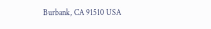Burbank, CA 91510 USA